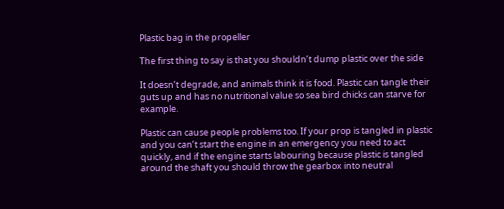Plastic bag in the propeller

The first thing to say is that you shouldn’t dump plastic over the side

It doesn’t degrade, and animals think it is food. Plastic can tangle their guts up and has no nutritional value so sea bird chicks can starve for example.

Plastic can cause people problems too. If your prop is tangled in plastic and you can’t start the engine in an emergency you need to act quickly, and if the engine starts labouring because plastic is tangled around the shaft you should throw the gearbox into neutral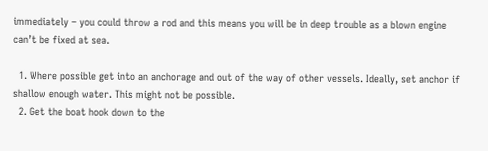immediately – you could throw a rod and this means you will be in deep trouble as a blown engine can’t be fixed at sea.

  1. Where possible get into an anchorage and out of the way of other vessels. Ideally, set anchor if shallow enough water. This might not be possible.
  2. Get the boat hook down to the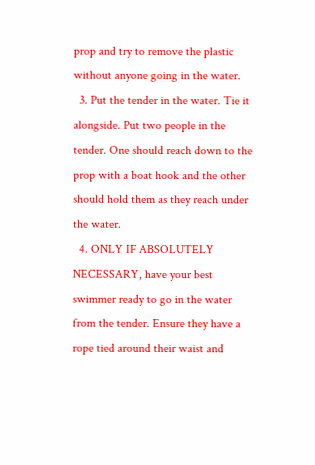prop and try to remove the plastic without anyone going in the water.
  3. Put the tender in the water. Tie it alongside. Put two people in the tender. One should reach down to the prop with a boat hook and the other should hold them as they reach under the water.
  4. ONLY IF ABSOLUTELY NECESSARY, have your best swimmer ready to go in the water from the tender. Ensure they have a rope tied around their waist and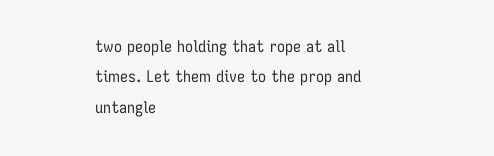two people holding that rope at all times. Let them dive to the prop and untangle